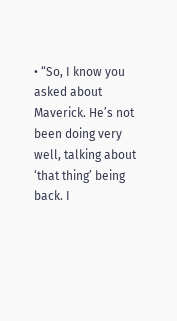• “So, I know you asked about Maverick. He’s not been doing very well, talking about ‘that thing’ being back. I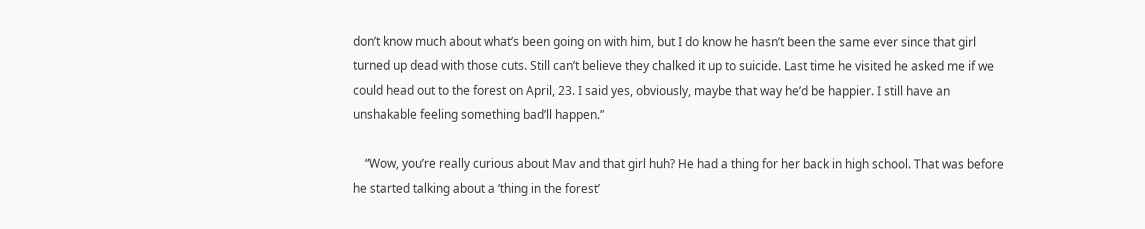don’t know much about what’s been going on with him, but I do know he hasn’t been the same ever since that girl turned up dead with those cuts. Still can’t believe they chalked it up to suicide. Last time he visited he asked me if we could head out to the forest on April, 23. I said yes, obviously, maybe that way he’d be happier. I still have an unshakable feeling something bad’ll happen.”

    “Wow, you’re really curious about Mav and that girl huh? He had a thing for her back in high school. That was before he started talking about a ‘thing in the forest’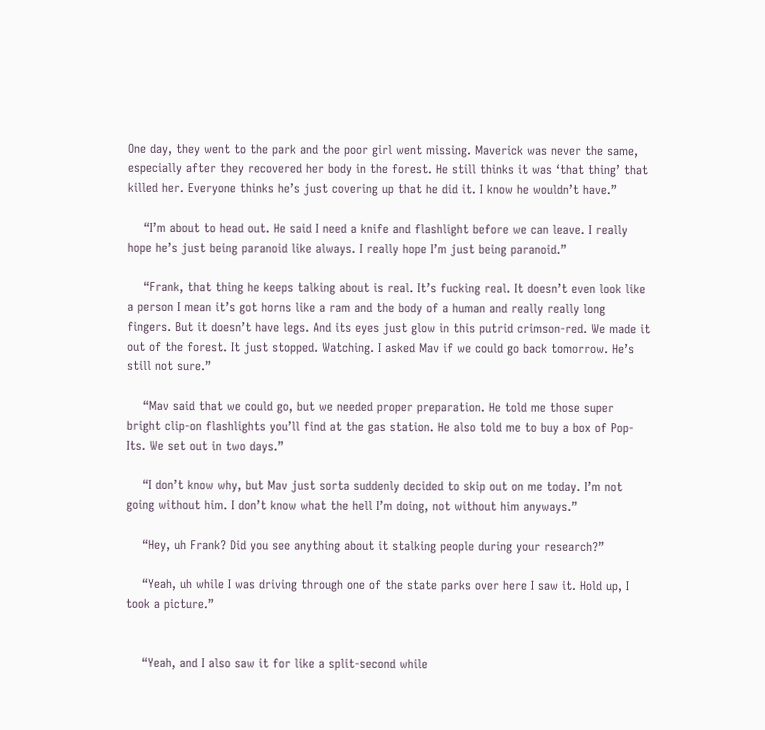One day, they went to the park and the poor girl went missing. Maverick was never the same, especially after they recovered her body in the forest. He still thinks it was ‘that thing’ that killed her. Everyone thinks he’s just covering up that he did it. I know he wouldn’t have.”

    “I’m about to head out. He said I need a knife and flashlight before we can leave. I really hope he’s just being paranoid like always. I really hope I’m just being paranoid.”

    “Frank, that thing he keeps talking about is real. It’s fucking real. It doesn’t even look like a person I mean it’s got horns like a ram and the body of a human and really really long fingers. But it doesn’t have legs. And its eyes just glow in this putrid crimson-red. We made it out of the forest. It just stopped. Watching. I asked Mav if we could go back tomorrow. He’s still not sure.”

    “Mav said that we could go, but we needed proper preparation. He told me those super bright clip-on flashlights you’ll find at the gas station. He also told me to buy a box of Pop-Its. We set out in two days.”

    “I don’t know why, but Mav just sorta suddenly decided to skip out on me today. I’m not going without him. I don’t know what the hell I’m doing, not without him anyways.”

    “Hey, uh Frank? Did you see anything about it stalking people during your research?”

    “Yeah, uh while I was driving through one of the state parks over here I saw it. Hold up, I took a picture.”


    “Yeah, and I also saw it for like a split-second while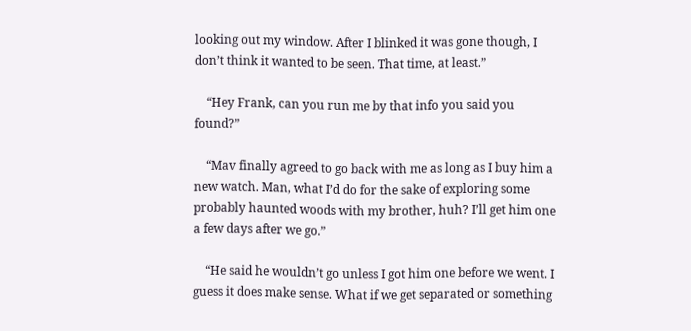looking out my window. After I blinked it was gone though, I don’t think it wanted to be seen. That time, at least.”

    “Hey Frank, can you run me by that info you said you found?”

    “Mav finally agreed to go back with me as long as I buy him a new watch. Man, what I’d do for the sake of exploring some probably haunted woods with my brother, huh? I’ll get him one a few days after we go.”

    “He said he wouldn’t go unless I got him one before we went. I guess it does make sense. What if we get separated or something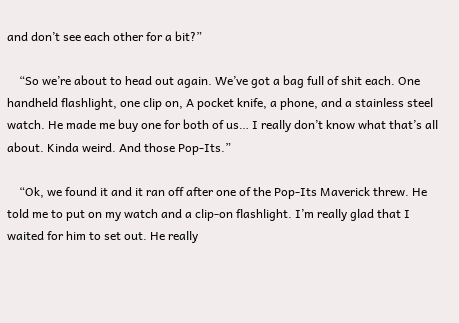and don’t see each other for a bit?”

    “So we’re about to head out again. We’ve got a bag full of shit each. One handheld flashlight, one clip on, A pocket knife, a phone, and a stainless steel watch. He made me buy one for both of us… I really don’t know what that’s all about. Kinda weird. And those Pop-Its.”

    “Ok, we found it and it ran off after one of the Pop-Its Maverick threw. He told me to put on my watch and a clip-on flashlight. I’m really glad that I waited for him to set out. He really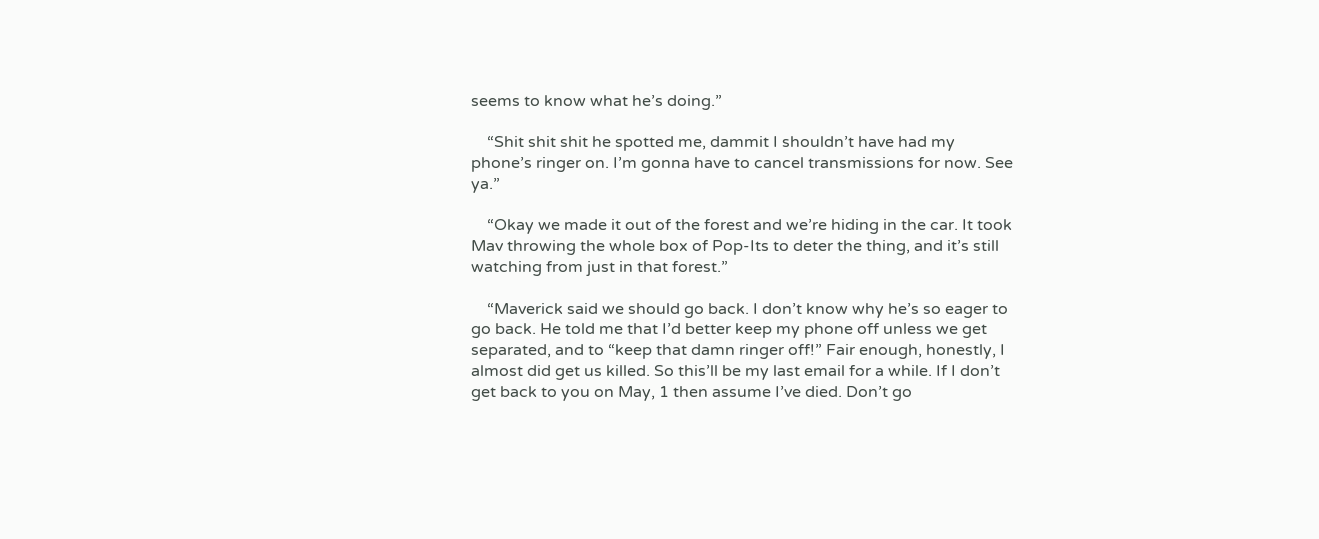seems to know what he’s doing.”

    “Shit shit shit he spotted me, dammit I shouldn’t have had my phone’s ringer on. I’m gonna have to cancel transmissions for now. See ya.”

    “Okay we made it out of the forest and we’re hiding in the car. It took Mav throwing the whole box of Pop-Its to deter the thing, and it’s still watching from just in that forest.”

    “Maverick said we should go back. I don’t know why he’s so eager to go back. He told me that I’d better keep my phone off unless we get separated, and to “keep that damn ringer off!” Fair enough, honestly, I almost did get us killed. So this’ll be my last email for a while. If I don’t get back to you on May, 1 then assume I’ve died. Don’t go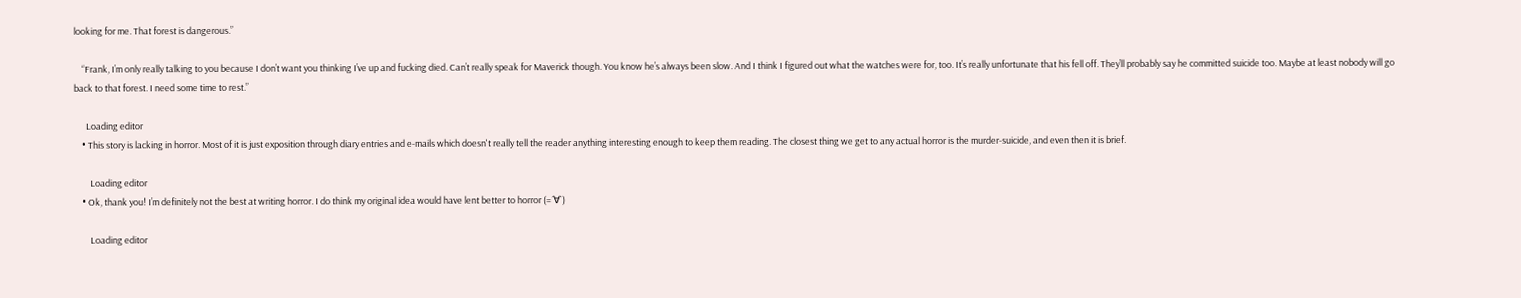looking for me. That forest is dangerous.”

    “Frank, I’m only really talking to you because I don’t want you thinking I’ve up and fucking died. Can’t really speak for Maverick though. You know he’s always been slow. And I think I figured out what the watches were for, too. It’s really unfortunate that his fell off. They’ll probably say he committed suicide too. Maybe at least nobody will go back to that forest. I need some time to rest.”

      Loading editor
    • This story is lacking in horror. Most of it is just exposition through diary entries and e-mails which doesn't really tell the reader anything interesting enough to keep them reading. The closest thing we get to any actual horror is the murder-suicide, and even then it is brief.

        Loading editor
    • Ok, thank you! I’m definitely not the best at writing horror. I do think my original idea would have lent better to horror (=´∀`)

        Loading editor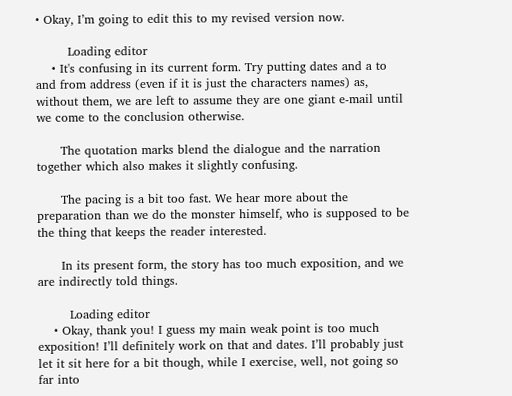• Okay, I’m going to edit this to my revised version now.

        Loading editor
    • It's confusing in its current form. Try putting dates and a to and from address (even if it is just the characters names) as, without them, we are left to assume they are one giant e-mail until we come to the conclusion otherwise.

      The quotation marks blend the dialogue and the narration together which also makes it slightly confusing.

      The pacing is a bit too fast. We hear more about the preparation than we do the monster himself, who is supposed to be the thing that keeps the reader interested.

      In its present form, the story has too much exposition, and we are indirectly told things.

        Loading editor
    • Okay, thank you! I guess my main weak point is too much exposition! I’ll definitely work on that and dates. I’ll probably just let it sit here for a bit though, while I exercise, well, not going so far into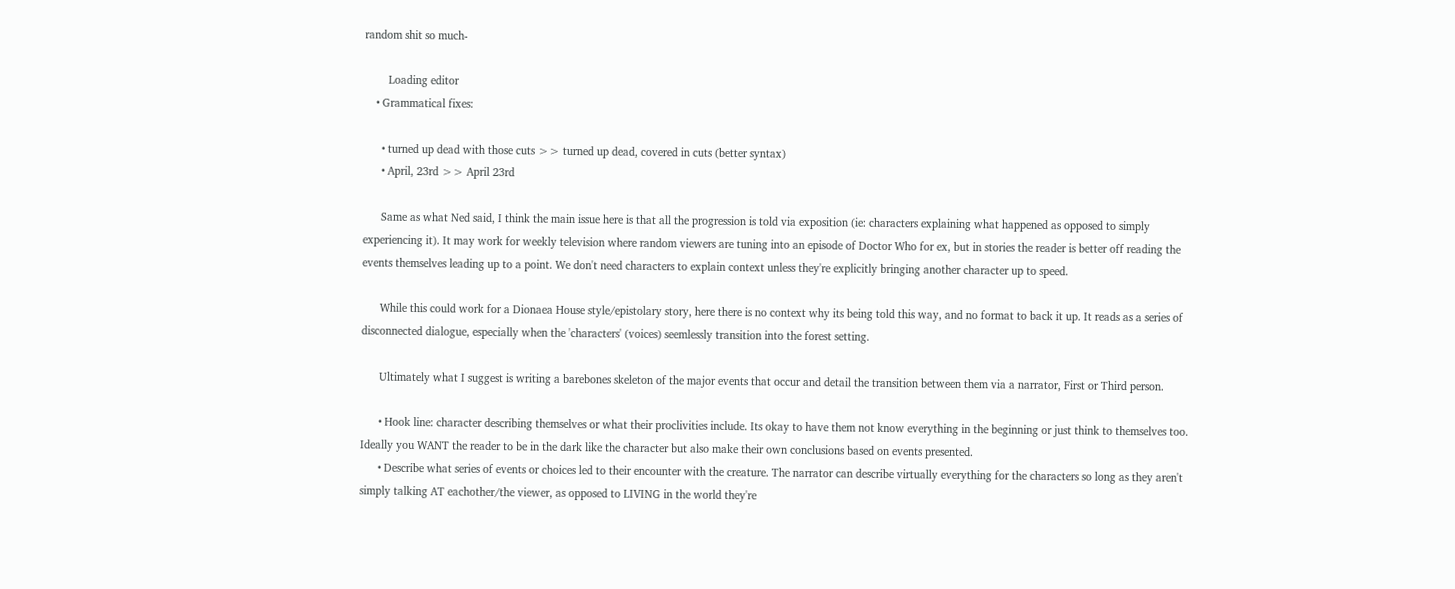random shit so much-

        Loading editor
    • Grammatical fixes:

      • turned up dead with those cuts >> turned up dead, covered in cuts (better syntax)
      • April, 23rd >> April 23rd

      Same as what Ned said, I think the main issue here is that all the progression is told via exposition (ie: characters explaining what happened as opposed to simply experiencing it). It may work for weekly television where random viewers are tuning into an episode of Doctor Who for ex, but in stories the reader is better off reading the events themselves leading up to a point. We don't need characters to explain context unless they're explicitly bringing another character up to speed.

      While this could work for a Dionaea House style/epistolary story, here there is no context why its being told this way, and no format to back it up. It reads as a series of disconnected dialogue, especially when the 'characters' (voices) seemlessly transition into the forest setting.

      Ultimately what I suggest is writing a barebones skeleton of the major events that occur and detail the transition between them via a narrator, First or Third person.

      • Hook line: character describing themselves or what their proclivities include. Its okay to have them not know everything in the beginning or just think to themselves too. Ideally you WANT the reader to be in the dark like the character but also make their own conclusions based on events presented.
      • Describe what series of events or choices led to their encounter with the creature. The narrator can describe virtually everything for the characters so long as they aren't simply talking AT eachother/the viewer, as opposed to LIVING in the world they're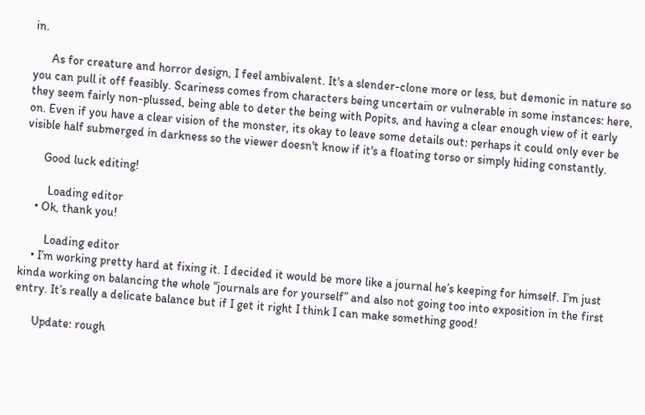in.

      As for creature and horror design, I feel ambivalent. It's a slender-clone more or less, but demonic in nature so you can pull it off feasibly. Scariness comes from characters being uncertain or vulnerable in some instances: here, they seem fairly non-plussed, being able to deter the being with Popits, and having a clear enough view of it early on. Even if you have a clear vision of the monster, its okay to leave some details out: perhaps it could only ever be visible half submerged in darkness so the viewer doesn't know if it's a floating torso or simply hiding constantly.

      Good luck editing!

        Loading editor
    • Ok, thank you!

        Loading editor
    • I’m working pretty hard at fixing it. I decided it would be more like a journal he’s keeping for himself. I’m just kinda working on balancing the whole “journals are for yourself” and also not going too into exposition in the first entry. It’s really a delicate balance but if I get it right I think I can make something good!

      Update: rough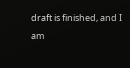draft is finished, and I am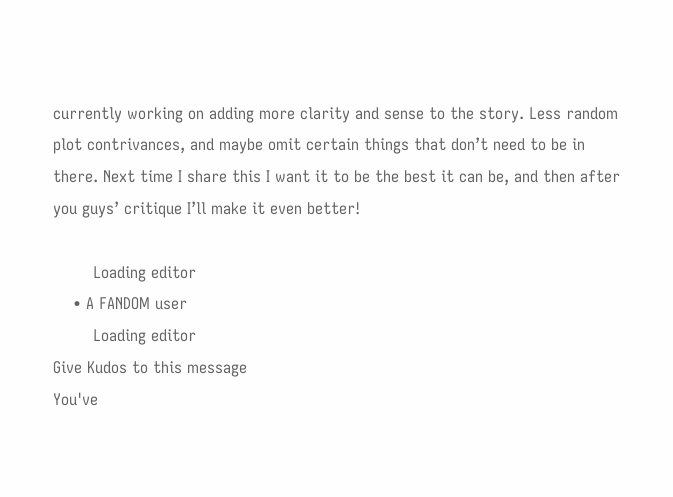currently working on adding more clarity and sense to the story. Less random plot contrivances, and maybe omit certain things that don’t need to be in there. Next time I share this I want it to be the best it can be, and then after you guys’ critique I’ll make it even better!

        Loading editor
    • A FANDOM user
        Loading editor
Give Kudos to this message
You've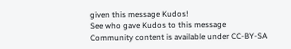given this message Kudos!
See who gave Kudos to this message
Community content is available under CC-BY-SA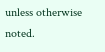unless otherwise noted.